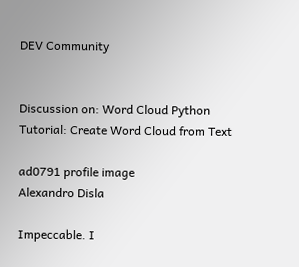DEV Community


Discussion on: Word Cloud Python Tutorial: Create Word Cloud from Text

ad0791 profile image
Alexandro Disla

Impeccable. I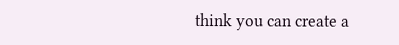think you can create a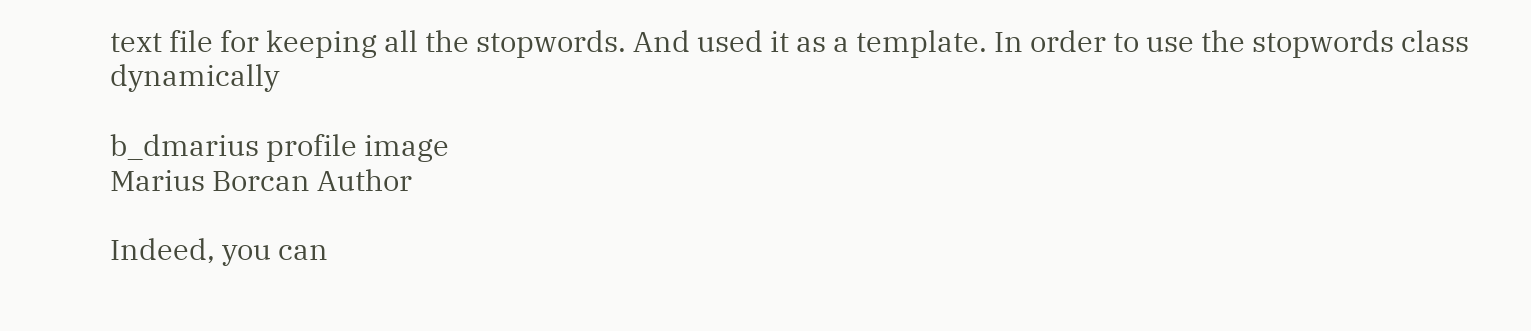text file for keeping all the stopwords. And used it as a template. In order to use the stopwords class dynamically

b_dmarius profile image
Marius Borcan Author

Indeed, you can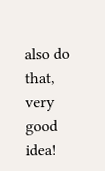also do that, very good idea!